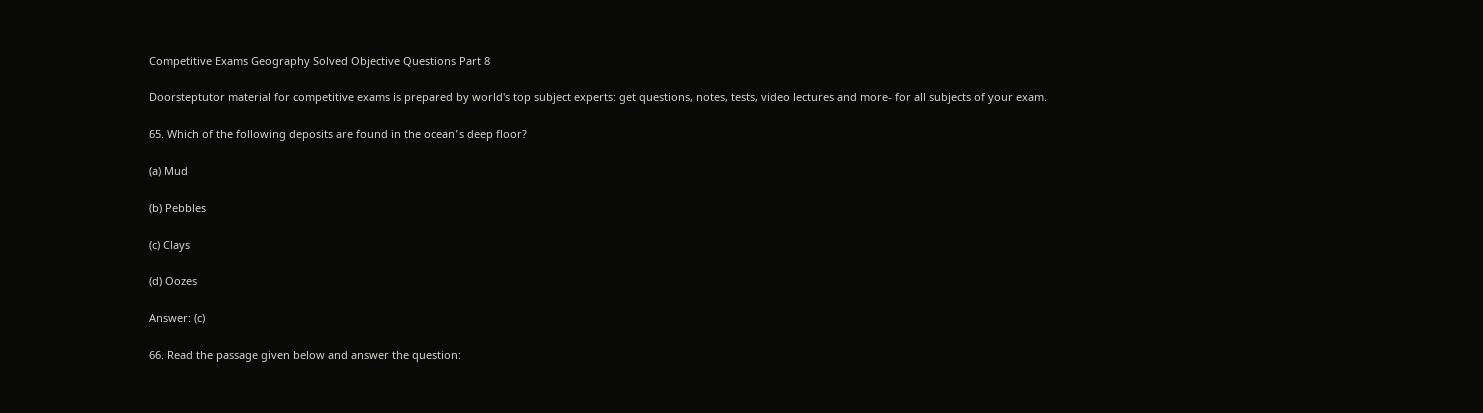Competitive Exams Geography Solved Objective Questions Part 8

Doorsteptutor material for competitive exams is prepared by world's top subject experts: get questions, notes, tests, video lectures and more- for all subjects of your exam.

65. Which of the following deposits are found in the ocean՚s deep floor?

(a) Mud

(b) Pebbles

(c) Clays

(d) Oozes

Answer: (c)

66. Read the passage given below and answer the question: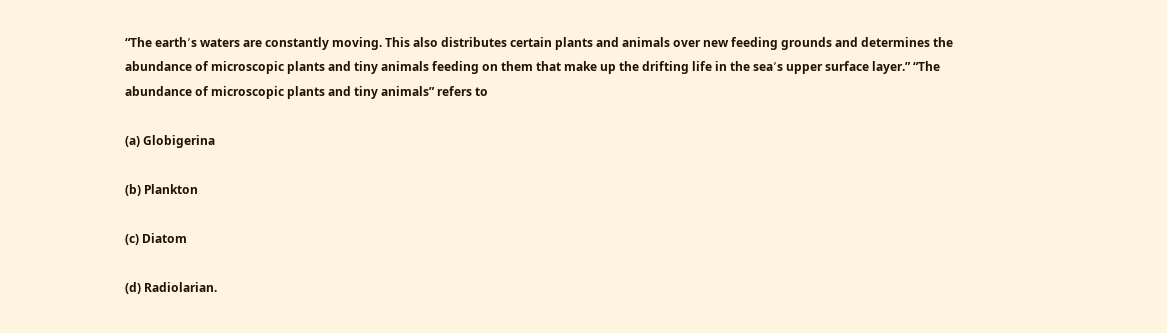“The earth՚s waters are constantly moving. This also distributes certain plants and animals over new feeding grounds and determines the abundance of microscopic plants and tiny animals feeding on them that make up the drifting life in the sea՚s upper surface layer.” “The abundance of microscopic plants and tiny animals” refers to

(a) Globigerina

(b) Plankton

(c) Diatom

(d) Radiolarian.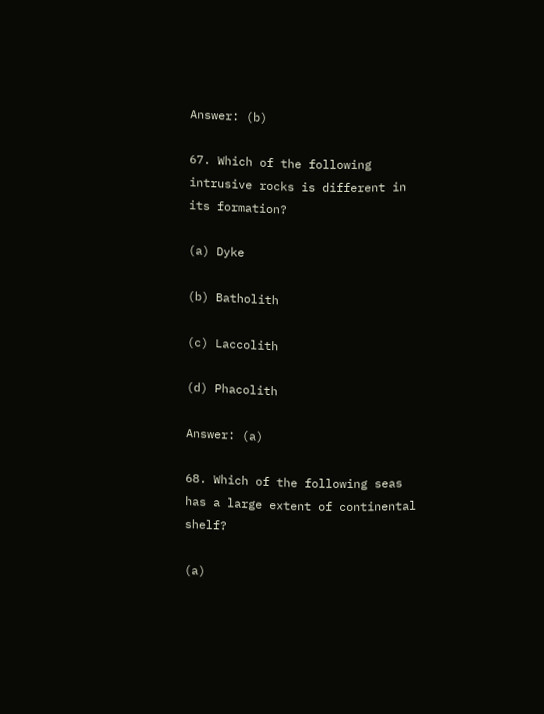Answer: (b)

67. Which of the following intrusive rocks is different in its formation?

(a) Dyke

(b) Batholith

(c) Laccolith

(d) Phacolith

Answer: (a)

68. Which of the following seas has a large extent of continental shelf?

(a)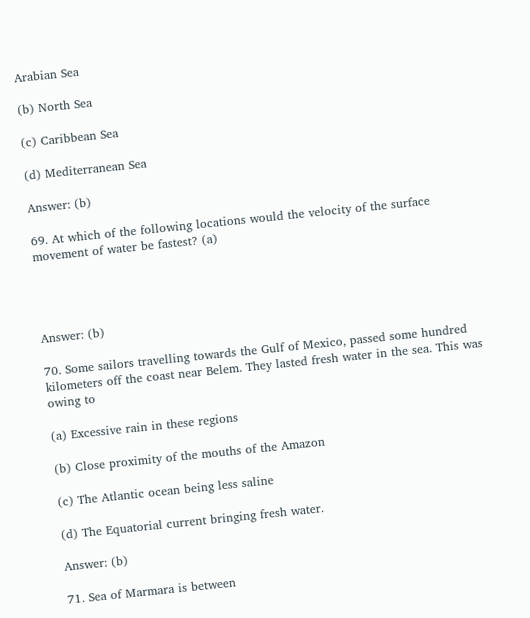Arabian Sea

(b) North Sea

(c) Caribbean Sea

(d) Mediterranean Sea

Answer: (b)

69. At which of the following locations would the velocity of the surface movement of water be fastest? (a)




Answer: (b)

70. Some sailors travelling towards the Gulf of Mexico, passed some hundred kilometers off the coast near Belem. They lasted fresh water in the sea. This was owing to

(a) Excessive rain in these regions

(b) Close proximity of the mouths of the Amazon

(c) The Atlantic ocean being less saline

(d) The Equatorial current bringing fresh water.

Answer: (b)

71. Sea of Marmara is between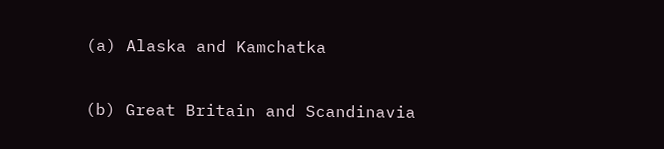(a) Alaska and Kamchatka

(b) Great Britain and Scandinavia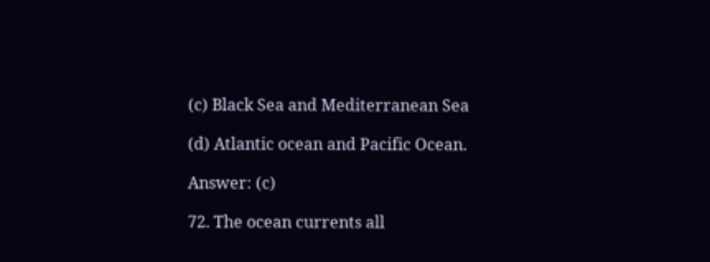(c) Black Sea and Mediterranean Sea

(d) Atlantic ocean and Pacific Ocean.

Answer: (c)

72. The ocean currents all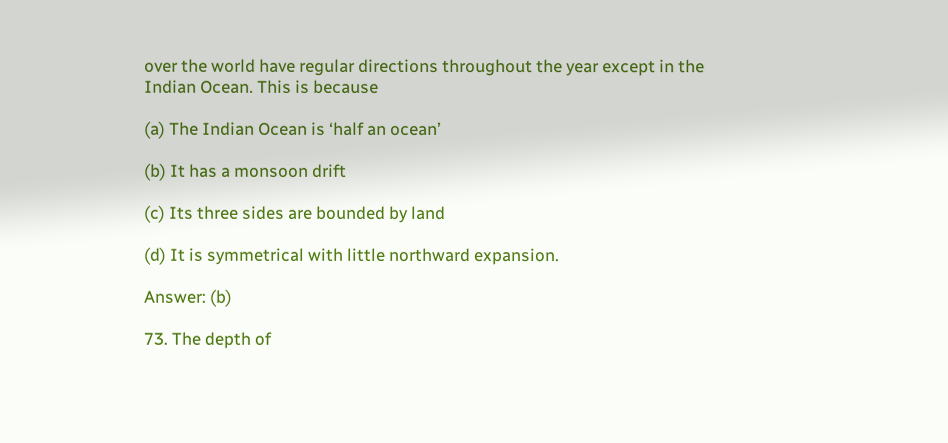over the world have regular directions throughout the year except in the Indian Ocean. This is because

(a) The Indian Ocean is ‘half an ocean’

(b) It has a monsoon drift

(c) Its three sides are bounded by land

(d) It is symmetrical with little northward expansion.

Answer: (b)

73. The depth of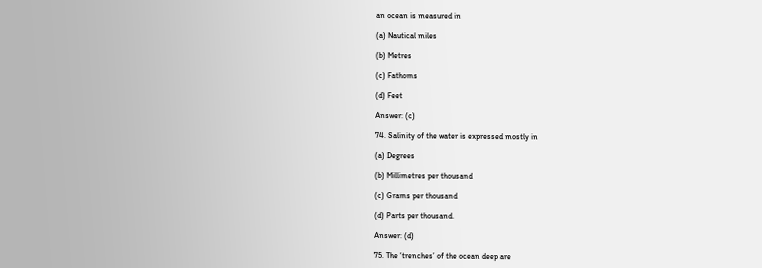an ocean is measured in

(a) Nautical miles

(b) Metres

(c) Fathoms

(d) Feet

Answer: (c)

74. Salinity of the water is expressed mostly in

(a) Degrees

(b) Millimetres per thousand

(c) Grams per thousand

(d) Parts per thousand.

Answer: (d)

75. The ‘trenches’ of the ocean deep are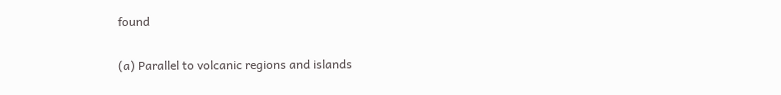found

(a) Parallel to volcanic regions and islands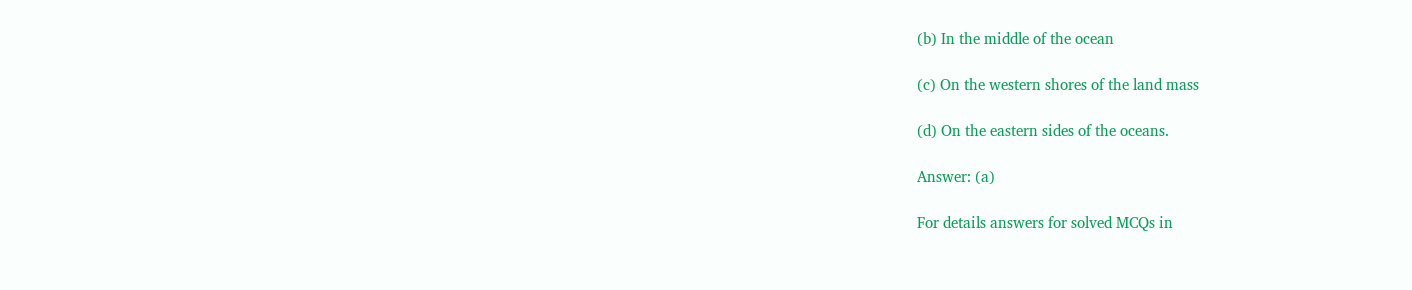(b) In the middle of the ocean

(c) On the western shores of the land mass

(d) On the eastern sides of the oceans.

Answer: (a)

For details answers for solved MCQs in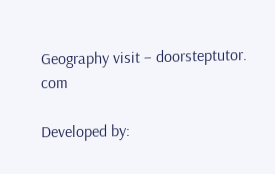Geography visit – doorsteptutor. com

Developed by: